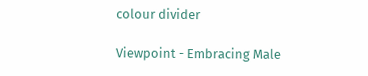colour divider

Viewpoint - Embracing Male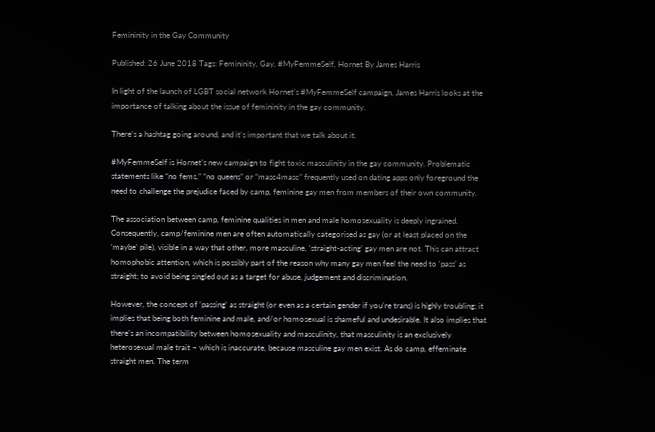Femininity in the Gay Community

Published: 26 June 2018 Tags: Femininity, Gay, #MyFemmeSelf, Hornet By James Harris

In light of the launch of LGBT social network Hornet’s #MyFemmeSelf campaign, James Harris looks at the importance of talking about the issue of femininity in the gay community.

There’s a hashtag going around, and it’s important that we talk about it.

#MyFemmeSelf is Hornet’s new campaign to fight toxic masculinity in the gay community. Problematic statements like “no fems,” “no queens” or “masc4masc” frequently used on dating apps only foreground the need to challenge the prejudice faced by camp, feminine gay men from members of their own community.

The association between camp, feminine qualities in men and male homosexuality is deeply ingrained. Consequently, camp/feminine men are often automatically categorised as gay (or at least placed on the ‘maybe’ pile), visible in a way that other, more masculine, ‘straight-acting’ gay men are not. This can attract homophobic attention, which is possibly part of the reason why many gay men feel the need to ‘pass’ as straight; to avoid being singled out as a target for abuse, judgement and discrimination.

However, the concept of ‘passing’ as straight (or even as a certain gender if you’re trans) is highly troubling; it implies that being both feminine and male, and/or homosexual is shameful and undesirable. It also implies that there’s an incompatibility between homosexuality and masculinity, that masculinity is an exclusively heterosexual male trait – which is inaccurate, because masculine gay men exist. As do camp, effeminate straight men. The term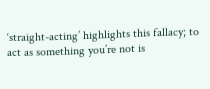‘straight-acting’ highlights this fallacy; to act as something you’re not is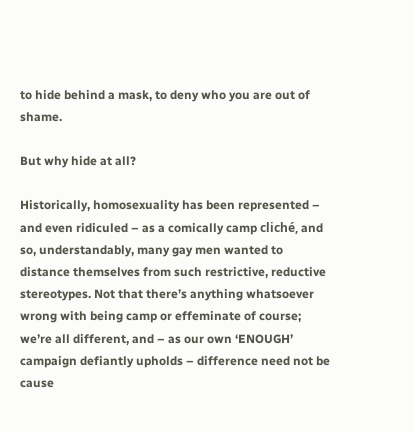to hide behind a mask, to deny who you are out of shame.

But why hide at all?

Historically, homosexuality has been represented – and even ridiculed – as a comically camp cliché, and so, understandably, many gay men wanted to distance themselves from such restrictive, reductive stereotypes. Not that there’s anything whatsoever wrong with being camp or effeminate of course; we’re all different, and – as our own ‘ENOUGH’ campaign defiantly upholds – difference need not be cause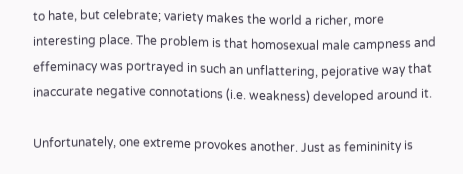to hate, but celebrate; variety makes the world a richer, more interesting place. The problem is that homosexual male campness and effeminacy was portrayed in such an unflattering, pejorative way that inaccurate negative connotations (i.e. weakness) developed around it.

Unfortunately, one extreme provokes another. Just as femininity is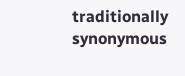traditionally synonymous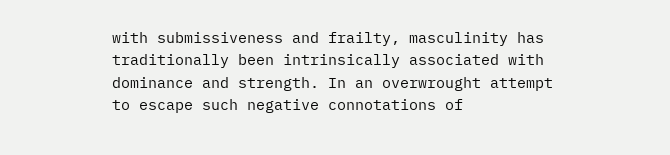with submissiveness and frailty, masculinity has traditionally been intrinsically associated with dominance and strength. In an overwrought attempt to escape such negative connotations of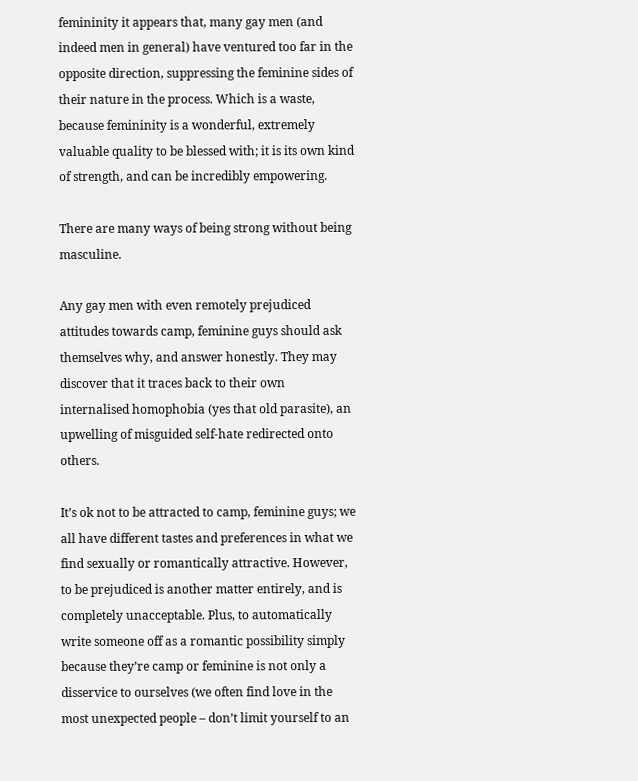femininity it appears that, many gay men (and indeed men in general) have ventured too far in the opposite direction, suppressing the feminine sides of their nature in the process. Which is a waste, because femininity is a wonderful, extremely valuable quality to be blessed with; it is its own kind of strength, and can be incredibly empowering.

There are many ways of being strong without being masculine.

Any gay men with even remotely prejudiced attitudes towards camp, feminine guys should ask themselves why, and answer honestly. They may discover that it traces back to their own internalised homophobia (yes that old parasite), an upwelling of misguided self-hate redirected onto others.

It’s ok not to be attracted to camp, feminine guys; we all have different tastes and preferences in what we find sexually or romantically attractive. However, to be prejudiced is another matter entirely, and is completely unacceptable. Plus, to automatically write someone off as a romantic possibility simply because they’re camp or feminine is not only a disservice to ourselves (we often find love in the most unexpected people – don’t limit yourself to an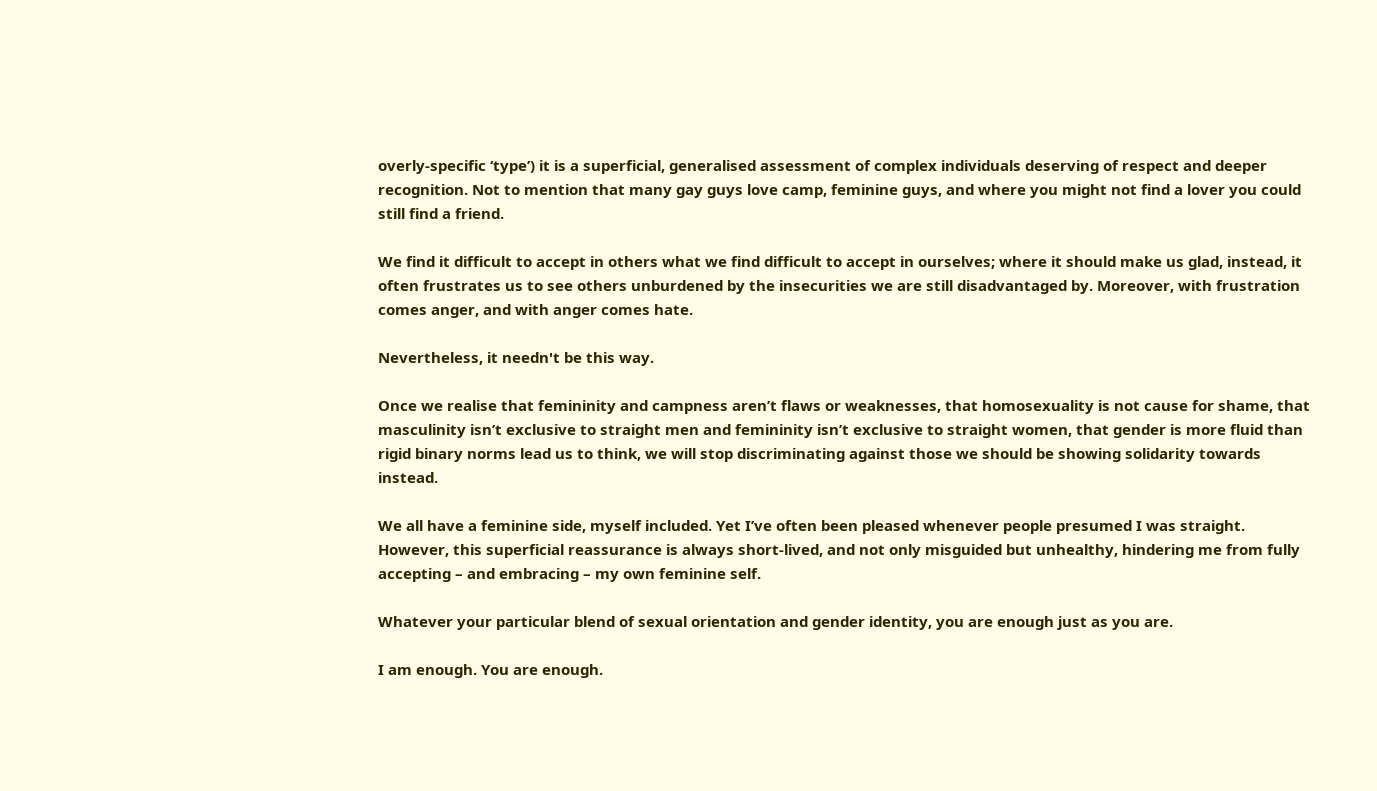overly-specific ‘type’) it is a superficial, generalised assessment of complex individuals deserving of respect and deeper recognition. Not to mention that many gay guys love camp, feminine guys, and where you might not find a lover you could still find a friend.

We find it difficult to accept in others what we find difficult to accept in ourselves; where it should make us glad, instead, it often frustrates us to see others unburdened by the insecurities we are still disadvantaged by. Moreover, with frustration comes anger, and with anger comes hate.

Nevertheless, it needn't be this way.

Once we realise that femininity and campness aren’t flaws or weaknesses, that homosexuality is not cause for shame, that masculinity isn’t exclusive to straight men and femininity isn’t exclusive to straight women, that gender is more fluid than rigid binary norms lead us to think, we will stop discriminating against those we should be showing solidarity towards instead.

We all have a feminine side, myself included. Yet I’ve often been pleased whenever people presumed I was straight. However, this superficial reassurance is always short-lived, and not only misguided but unhealthy, hindering me from fully accepting – and embracing – my own feminine self.

Whatever your particular blend of sexual orientation and gender identity, you are enough just as you are.

I am enough. You are enough.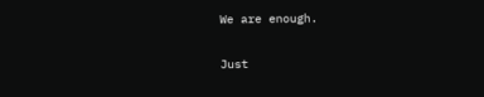We are enough.

Just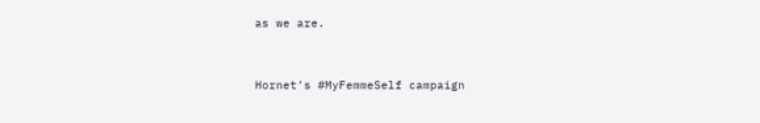as we are.


Hornet’s #MyFemmeSelf campaign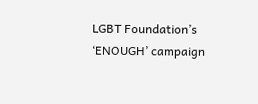LGBT Foundation’s ‘ENOUGH’ campaign